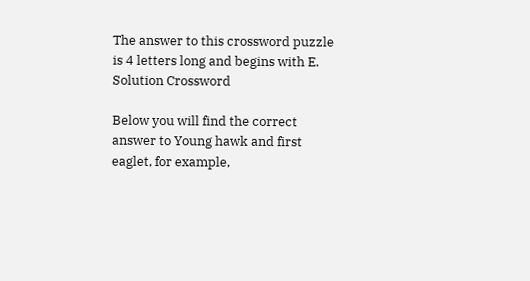The answer to this crossword puzzle is 4 letters long and begins with E.
Solution Crossword

Below you will find the correct answer to Young hawk and first eaglet, for example,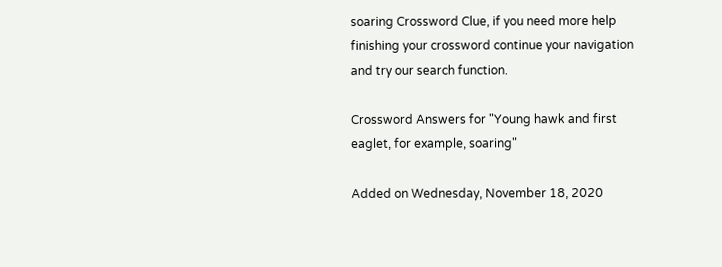soaring Crossword Clue, if you need more help finishing your crossword continue your navigation and try our search function.

Crossword Answers for "Young hawk and first eaglet, for example, soaring"

Added on Wednesday, November 18, 2020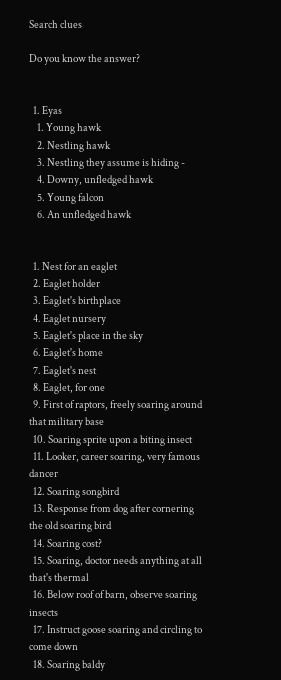Search clues

Do you know the answer?


  1. Eyas
    1. Young hawk
    2. Nestling hawk
    3. Nestling they assume is hiding -
    4. Downy, unfledged hawk
    5. Young falcon
    6. An unfledged hawk


  1. Nest for an eaglet
  2. Eaglet holder
  3. Eaglet's birthplace
  4. Eaglet nursery
  5. Eaglet's place in the sky
  6. Eaglet's home
  7. Eaglet's nest
  8. Eaglet, for one
  9. First of raptors, freely soaring around that military base
  10. Soaring sprite upon a biting insect
  11. Looker, career soaring, very famous dancer
  12. Soaring songbird
  13. Response from dog after cornering the old soaring bird
  14. Soaring cost?
  15. Soaring, doctor needs anything at all that's thermal
  16. Below roof of barn, observe soaring insects
  17. Instruct goose soaring and circling to come down
  18. Soaring baldy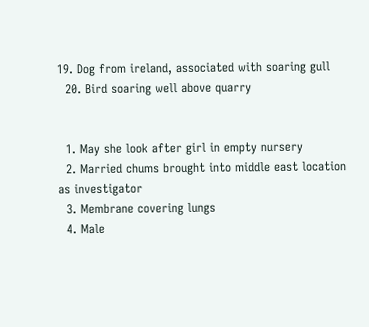19. Dog from ireland, associated with soaring gull
  20. Bird soaring well above quarry


  1. May she look after girl in empty nursery
  2. Married chums brought into middle east location as investigator
  3. Membrane covering lungs
  4. Male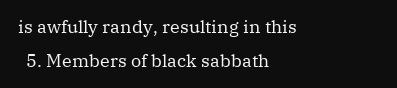is awfully randy, resulting in this
  5. Members of black sabbath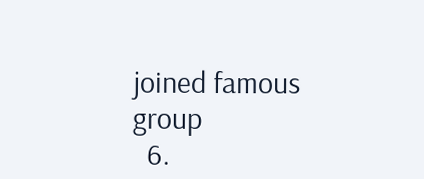joined famous group
  6.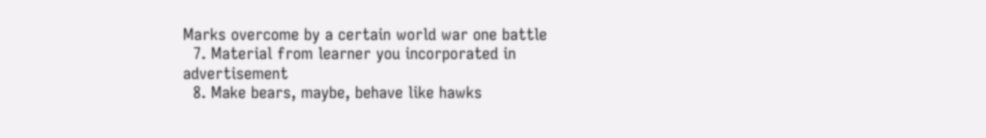Marks overcome by a certain world war one battle
  7. Material from learner you incorporated in advertisement
  8. Make bears, maybe, behave like hawks